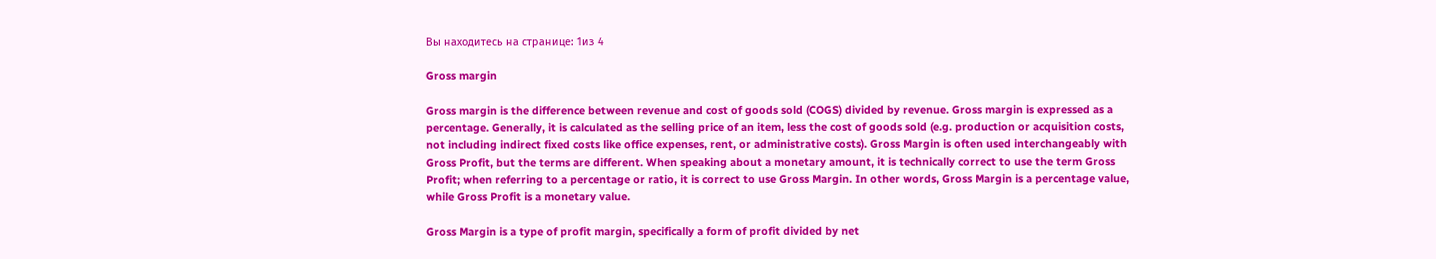Вы находитесь на странице: 1из 4

Gross margin

Gross margin is the difference between revenue and cost of goods sold (COGS) divided by revenue. Gross margin is expressed as a
percentage. Generally, it is calculated as the selling price of an item, less the cost of goods sold (e.g. production or acquisition costs,
not including indirect fixed costs like office expenses, rent, or administrative costs). Gross Margin is often used interchangeably with
Gross Profit, but the terms are different. When speaking about a monetary amount, it is technically correct to use the term Gross
Profit; when referring to a percentage or ratio, it is correct to use Gross Margin. In other words, Gross Margin is a percentage value,
while Gross Profit is a monetary value.

Gross Margin is a type of profit margin, specifically a form of profit divided by net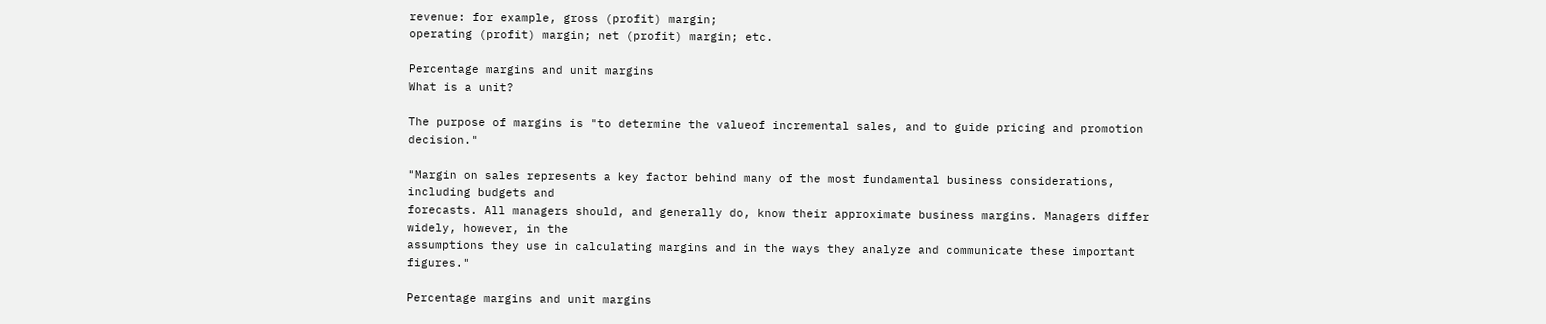revenue: for example, gross (profit) margin;
operating (profit) margin; net (profit) margin; etc.

Percentage margins and unit margins
What is a unit?

The purpose of margins is "to determine the valueof incremental sales, and to guide pricing and promotion decision."

"Margin on sales represents a key factor behind many of the most fundamental business considerations, including budgets and
forecasts. All managers should, and generally do, know their approximate business margins. Managers differ widely, however, in the
assumptions they use in calculating margins and in the ways they analyze and communicate these important figures."

Percentage margins and unit margins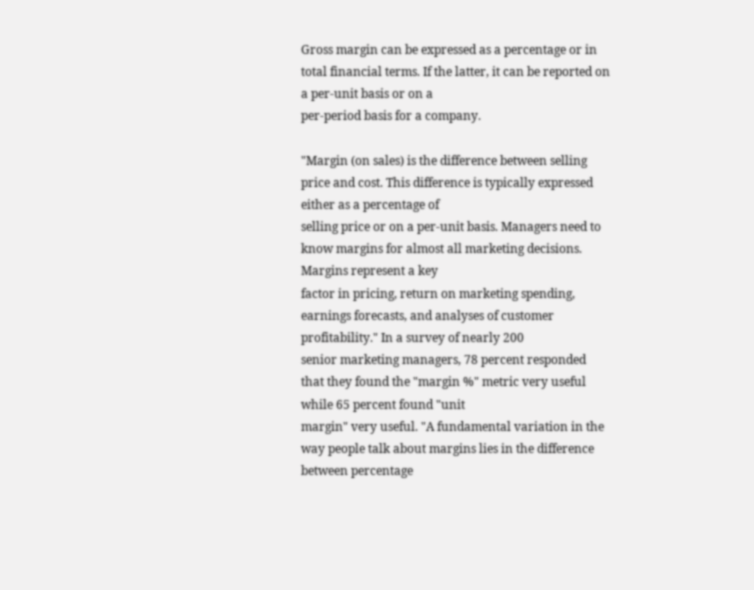Gross margin can be expressed as a percentage or in total financial terms. If the latter, it can be reported on a per-unit basis or on a
per-period basis for a company.

"Margin (on sales) is the difference between selling price and cost. This difference is typically expressed either as a percentage of
selling price or on a per-unit basis. Managers need to know margins for almost all marketing decisions. Margins represent a key
factor in pricing, return on marketing spending, earnings forecasts, and analyses of customer profitability." In a survey of nearly 200
senior marketing managers, 78 percent responded that they found the "margin %" metric very useful while 65 percent found "unit
margin" very useful. "A fundamental variation in the way people talk about margins lies in the difference between percentage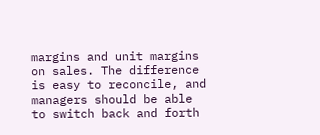margins and unit margins on sales. The difference is easy to reconcile, and managers should be able to switch back and forth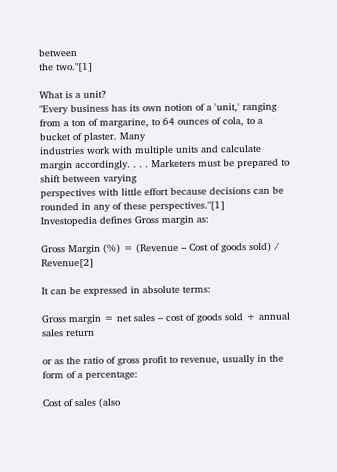between
the two."[1]

What is a unit?
"Every business has its own notion of a 'unit,' ranging from a ton of margarine, to 64 ounces of cola, to a bucket of plaster. Many
industries work with multiple units and calculate margin accordingly. . . . Marketers must be prepared to shift between varying
perspectives with little effort because decisions can be rounded in any of these perspectives."[1]
Investopedia defines Gross margin as:

Gross Margin (%) = (Revenue – Cost of goods sold) / Revenue[2]

It can be expressed in absolute terms:

Gross margin = net sales – cost of goods sold + annual sales return

or as the ratio of gross profit to revenue, usually in the form of a percentage:

Cost of sales (also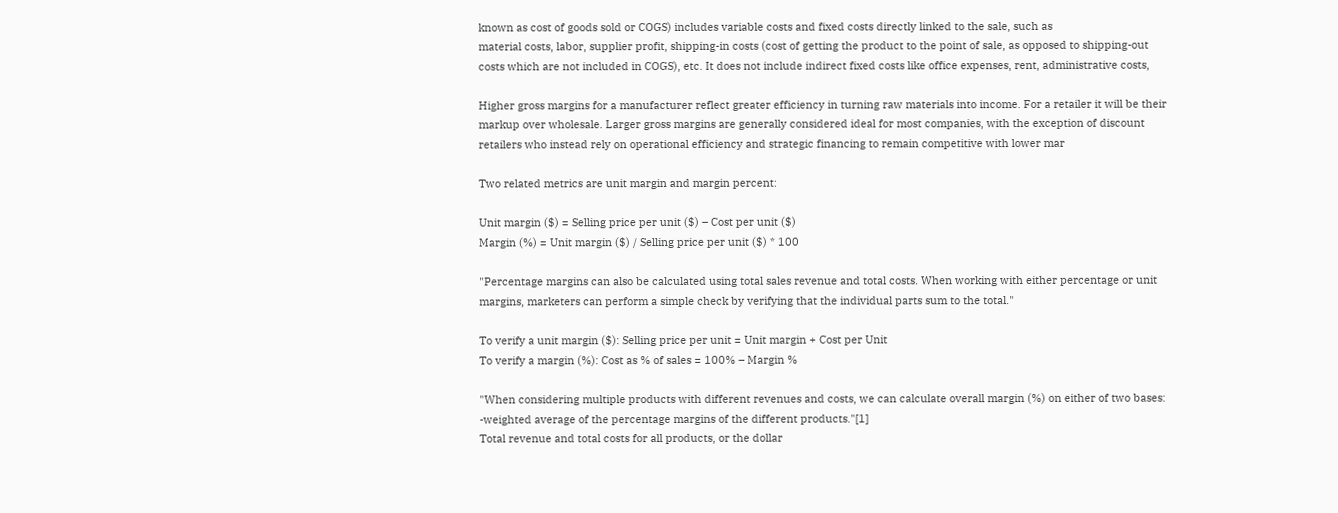known as cost of goods sold or COGS) includes variable costs and fixed costs directly linked to the sale, such as
material costs, labor, supplier profit, shipping-in costs (cost of getting the product to the point of sale, as opposed to shipping-out
costs which are not included in COGS), etc. It does not include indirect fixed costs like office expenses, rent, administrative costs,

Higher gross margins for a manufacturer reflect greater efficiency in turning raw materials into income. For a retailer it will be their
markup over wholesale. Larger gross margins are generally considered ideal for most companies, with the exception of discount
retailers who instead rely on operational efficiency and strategic financing to remain competitive with lower mar

Two related metrics are unit margin and margin percent:

Unit margin ($) = Selling price per unit ($) – Cost per unit ($)
Margin (%) = Unit margin ($) / Selling price per unit ($) * 100

"Percentage margins can also be calculated using total sales revenue and total costs. When working with either percentage or unit
margins, marketers can perform a simple check by verifying that the individual parts sum to the total."

To verify a unit margin ($): Selling price per unit = Unit margin + Cost per Unit
To verify a margin (%): Cost as % of sales = 100% – Margin %

"When considering multiple products with different revenues and costs, we can calculate overall margin (%) on either of two bases:
-weighted average of the percentage margins of the different products."[1]
Total revenue and total costs for all products, or the dollar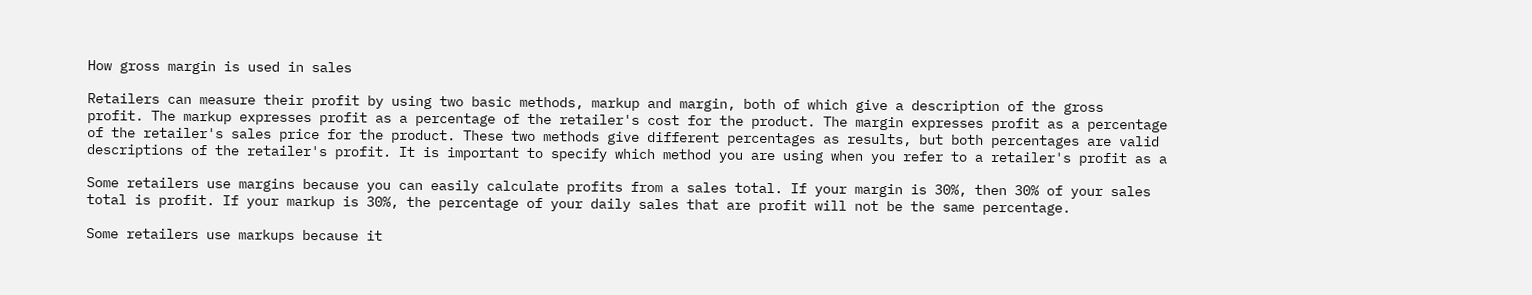How gross margin is used in sales

Retailers can measure their profit by using two basic methods, markup and margin, both of which give a description of the gross
profit. The markup expresses profit as a percentage of the retailer's cost for the product. The margin expresses profit as a percentage
of the retailer's sales price for the product. These two methods give different percentages as results, but both percentages are valid
descriptions of the retailer's profit. It is important to specify which method you are using when you refer to a retailer's profit as a

Some retailers use margins because you can easily calculate profits from a sales total. If your margin is 30%, then 30% of your sales
total is profit. If your markup is 30%, the percentage of your daily sales that are profit will not be the same percentage.

Some retailers use markups because it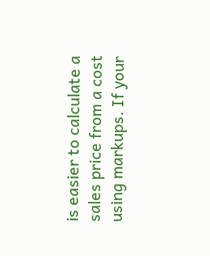is easier to calculate a sales price from a cost using markups. If your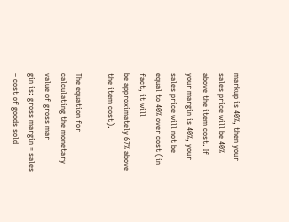markup is 40%, then your
sales price will be 40% above the item cost. If your margin is 40%, your sales price will not be equal to 40% over cost (in fact, it will
be approximately 67% above the item cost).

The equation for calculating the monetary value of gross mar
gin is: gross margin = sales – cost of goods sold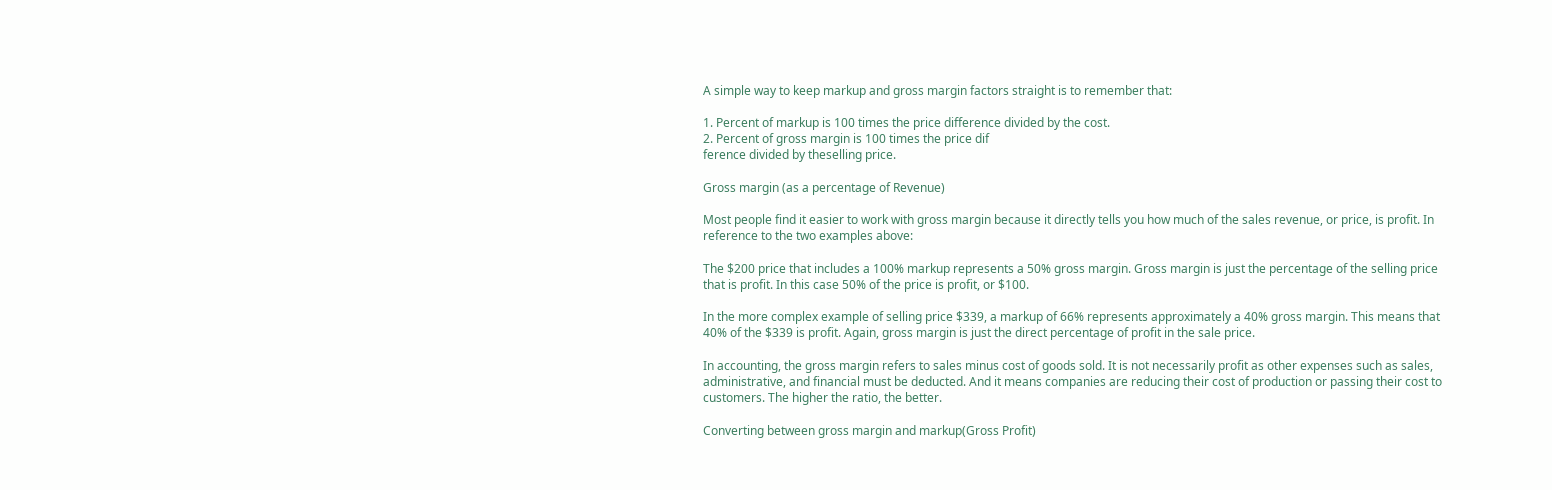A simple way to keep markup and gross margin factors straight is to remember that:

1. Percent of markup is 100 times the price difference divided by the cost.
2. Percent of gross margin is 100 times the price dif
ference divided by theselling price.

Gross margin (as a percentage of Revenue)

Most people find it easier to work with gross margin because it directly tells you how much of the sales revenue, or price, is profit. In
reference to the two examples above:

The $200 price that includes a 100% markup represents a 50% gross margin. Gross margin is just the percentage of the selling price
that is profit. In this case 50% of the price is profit, or $100.

In the more complex example of selling price $339, a markup of 66% represents approximately a 40% gross margin. This means that
40% of the $339 is profit. Again, gross margin is just the direct percentage of profit in the sale price.

In accounting, the gross margin refers to sales minus cost of goods sold. It is not necessarily profit as other expenses such as sales,
administrative, and financial must be deducted. And it means companies are reducing their cost of production or passing their cost to
customers. The higher the ratio, the better.

Converting between gross margin and markup(Gross Profit)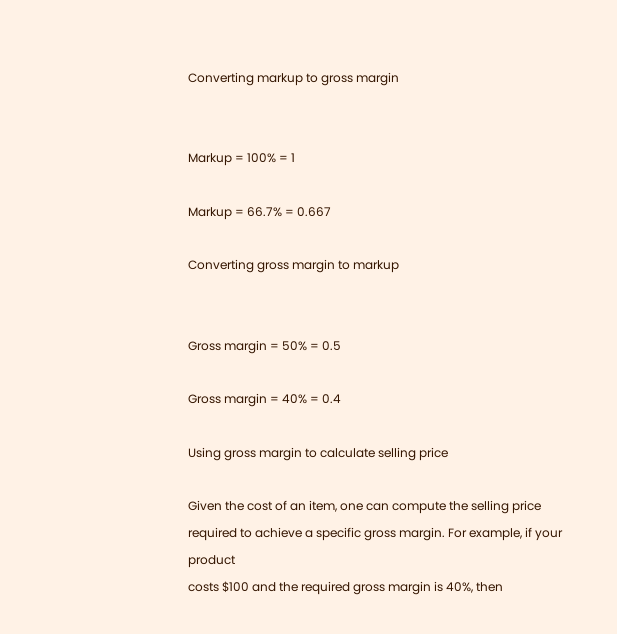Converting markup to gross margin


Markup = 100% = 1

Markup = 66.7% = 0.667

Converting gross margin to markup


Gross margin = 50% = 0.5

Gross margin = 40% = 0.4

Using gross margin to calculate selling price

Given the cost of an item, one can compute the selling price required to achieve a specific gross margin. For example, if your product
costs $100 and the required gross margin is 40%, then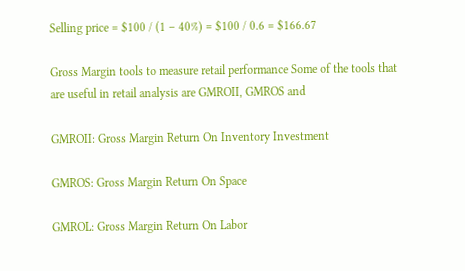Selling price = $100 / (1 – 40%) = $100 / 0.6 = $166.67

Gross Margin tools to measure retail performance Some of the tools that are useful in retail analysis are GMROII, GMROS and

GMROII: Gross Margin Return On Inventory Investment

GMROS: Gross Margin Return On Space

GMROL: Gross Margin Return On Labor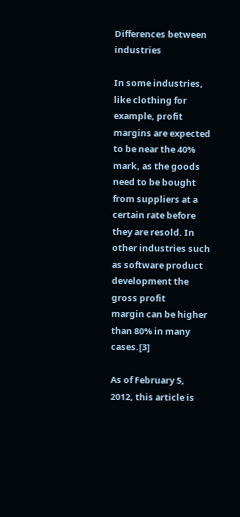Differences between industries

In some industries, like clothing for example, profit margins are expected to be near the 40% mark, as the goods need to be bought
from suppliers at a certain rate before they are resold. In other industries such as software product development the gross profit
margin can be higher than 80% in many cases.[3]

As of February 5, 2012, this article is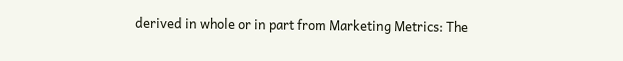derived in whole or in part from Marketing Metrics: The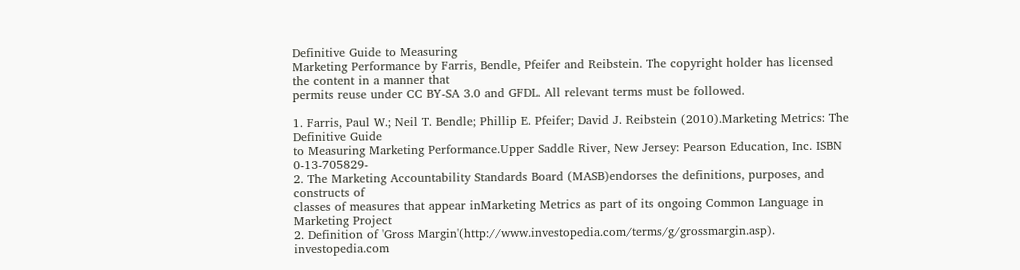Definitive Guide to Measuring
Marketing Performance by Farris, Bendle, Pfeifer and Reibstein. The copyright holder has licensed the content in a manner that
permits reuse under CC BY-SA 3.0 and GFDL. All relevant terms must be followed.

1. Farris, Paul W.; Neil T. Bendle; Phillip E. Pfeifer; David J. Reibstein (2010).Marketing Metrics: The Definitive Guide
to Measuring Marketing Performance.Upper Saddle River, New Jersey: Pearson Education, Inc. ISBN 0-13-705829-
2. The Marketing Accountability Standards Board (MASB)endorses the definitions, purposes, and constructs of
classes of measures that appear inMarketing Metrics as part of its ongoing Common Language in Marketing Project
2. Definition of 'Gross Margin'(http://www.investopedia.com/terms/g/grossmargin.asp). investopedia.com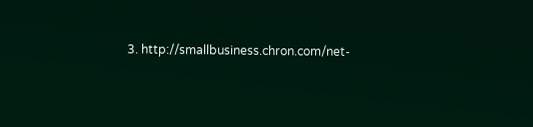3. http://smallbusiness.chron.com/net-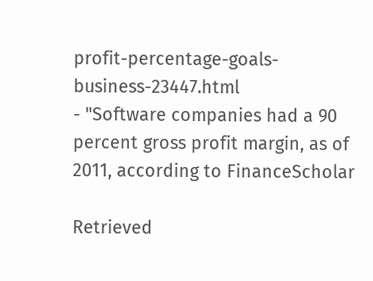profit-percentage-goals-business-23447.html
- "Software companies had a 90
percent gross profit margin, as of 2011, according to FinanceScholar

Retrieved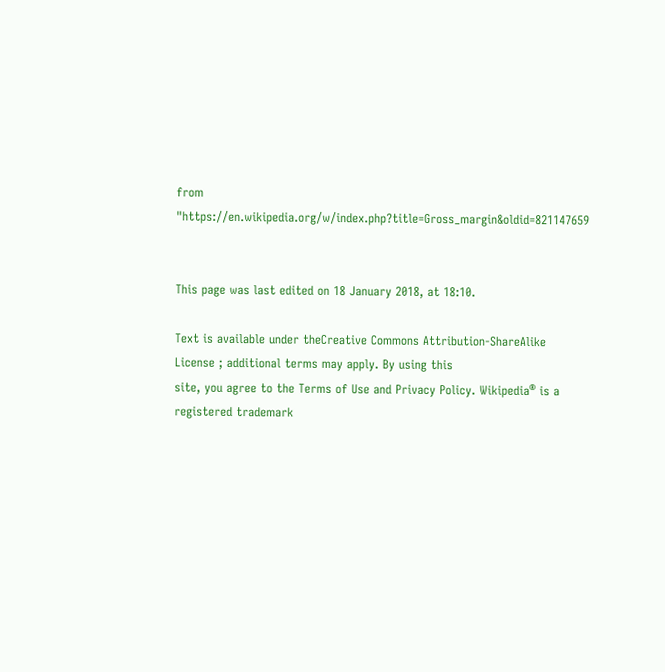from "https://en.wikipedia.org/w/index.php?title=Gross_margin&oldid=821147659


This page was last edited on 18 January 2018, at 18:10.

Text is available under theCreative Commons Attribution-ShareAlike License ; additional terms may apply. By using this
site, you agree to the Terms of Use and Privacy Policy. Wikipedia® is a registered trademark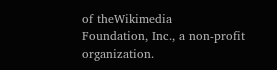of theWikimedia
Foundation, Inc., a non-profit organization.